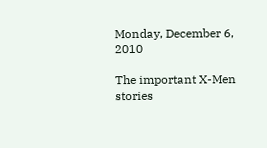Monday, December 6, 2010

The important X-Men stories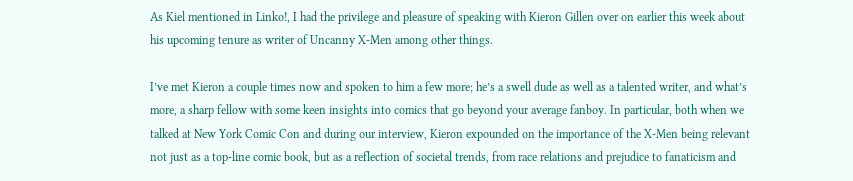As Kiel mentioned in Linko!, I had the privilege and pleasure of speaking with Kieron Gillen over on earlier this week about his upcoming tenure as writer of Uncanny X-Men among other things.

I’ve met Kieron a couple times now and spoken to him a few more; he’s a swell dude as well as a talented writer, and what’s more, a sharp fellow with some keen insights into comics that go beyond your average fanboy. In particular, both when we talked at New York Comic Con and during our interview, Kieron expounded on the importance of the X-Men being relevant not just as a top-line comic book, but as a reflection of societal trends, from race relations and prejudice to fanaticism and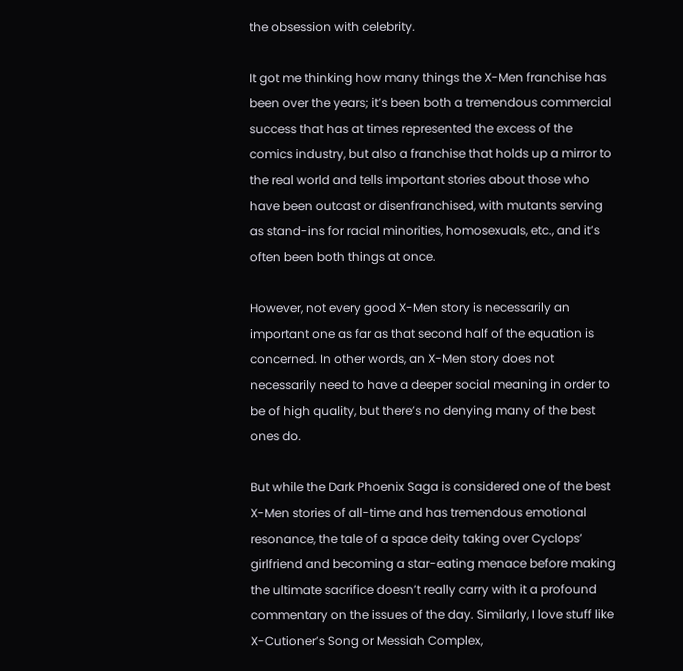the obsession with celebrity.

It got me thinking how many things the X-Men franchise has been over the years; it’s been both a tremendous commercial success that has at times represented the excess of the comics industry, but also a franchise that holds up a mirror to the real world and tells important stories about those who have been outcast or disenfranchised, with mutants serving as stand-ins for racial minorities, homosexuals, etc., and it’s often been both things at once.

However, not every good X-Men story is necessarily an important one as far as that second half of the equation is concerned. In other words, an X-Men story does not necessarily need to have a deeper social meaning in order to be of high quality, but there’s no denying many of the best ones do.

But while the Dark Phoenix Saga is considered one of the best X-Men stories of all-time and has tremendous emotional resonance, the tale of a space deity taking over Cyclops’ girlfriend and becoming a star-eating menace before making the ultimate sacrifice doesn’t really carry with it a profound commentary on the issues of the day. Similarly, I love stuff like X-Cutioner’s Song or Messiah Complex,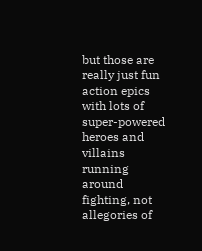but those are really just fun action epics with lots of super-powered heroes and villains running around fighting, not allegories of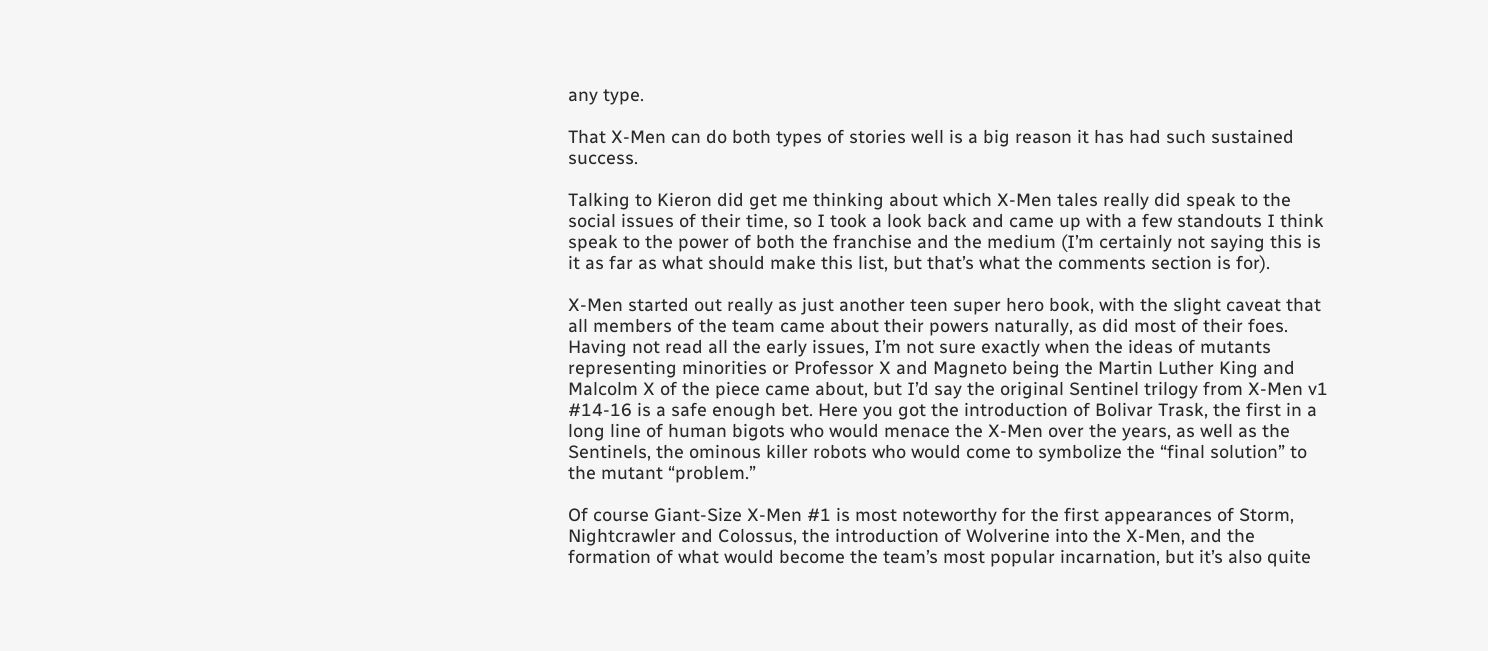any type.

That X-Men can do both types of stories well is a big reason it has had such sustained success.

Talking to Kieron did get me thinking about which X-Men tales really did speak to the social issues of their time, so I took a look back and came up with a few standouts I think speak to the power of both the franchise and the medium (I’m certainly not saying this is it as far as what should make this list, but that’s what the comments section is for).

X-Men started out really as just another teen super hero book, with the slight caveat that all members of the team came about their powers naturally, as did most of their foes. Having not read all the early issues, I’m not sure exactly when the ideas of mutants representing minorities or Professor X and Magneto being the Martin Luther King and Malcolm X of the piece came about, but I’d say the original Sentinel trilogy from X-Men v1 #14-16 is a safe enough bet. Here you got the introduction of Bolivar Trask, the first in a long line of human bigots who would menace the X-Men over the years, as well as the Sentinels, the ominous killer robots who would come to symbolize the “final solution” to the mutant “problem.”

Of course Giant-Size X-Men #1 is most noteworthy for the first appearances of Storm, Nightcrawler and Colossus, the introduction of Wolverine into the X-Men, and the formation of what would become the team’s most popular incarnation, but it’s also quite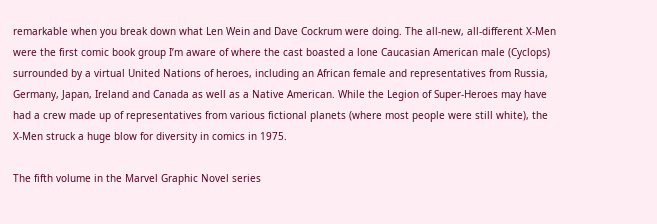remarkable when you break down what Len Wein and Dave Cockrum were doing. The all-new, all-different X-Men were the first comic book group I’m aware of where the cast boasted a lone Caucasian American male (Cyclops) surrounded by a virtual United Nations of heroes, including an African female and representatives from Russia, Germany, Japan, Ireland and Canada as well as a Native American. While the Legion of Super-Heroes may have had a crew made up of representatives from various fictional planets (where most people were still white), the X-Men struck a huge blow for diversity in comics in 1975.

The fifth volume in the Marvel Graphic Novel series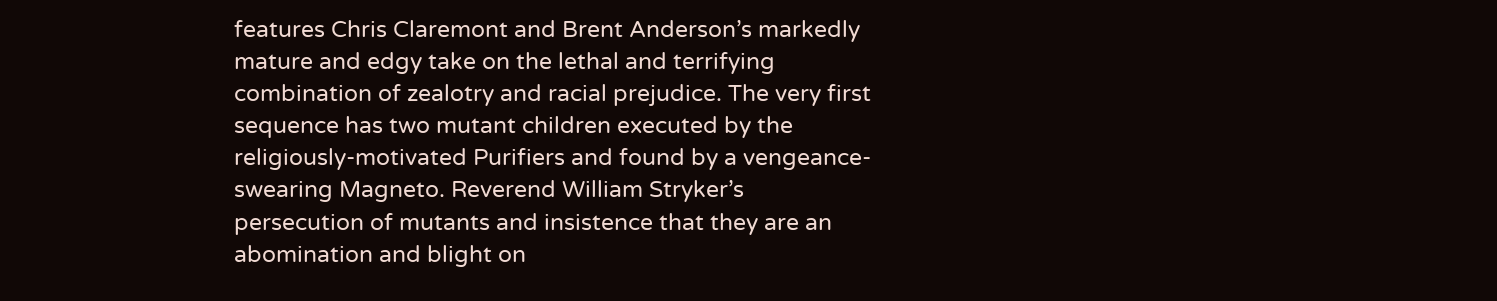features Chris Claremont and Brent Anderson’s markedly mature and edgy take on the lethal and terrifying combination of zealotry and racial prejudice. The very first sequence has two mutant children executed by the religiously-motivated Purifiers and found by a vengeance-swearing Magneto. Reverend William Stryker’s persecution of mutants and insistence that they are an abomination and blight on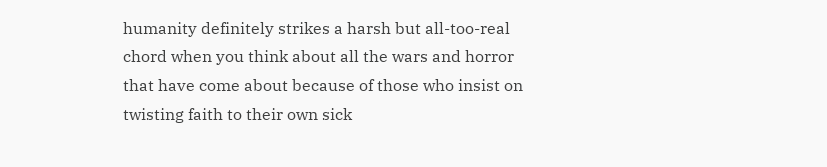humanity definitely strikes a harsh but all-too-real chord when you think about all the wars and horror that have come about because of those who insist on twisting faith to their own sick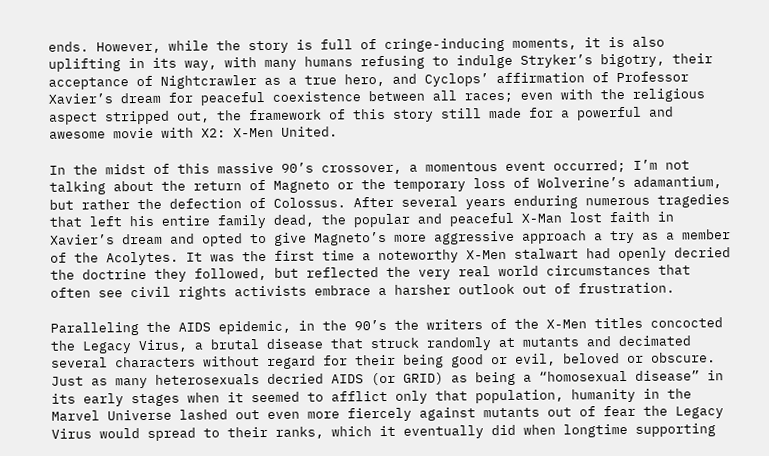ends. However, while the story is full of cringe-inducing moments, it is also uplifting in its way, with many humans refusing to indulge Stryker’s bigotry, their acceptance of Nightcrawler as a true hero, and Cyclops’ affirmation of Professor Xavier’s dream for peaceful coexistence between all races; even with the religious aspect stripped out, the framework of this story still made for a powerful and awesome movie with X2: X-Men United.

In the midst of this massive 90’s crossover, a momentous event occurred; I’m not talking about the return of Magneto or the temporary loss of Wolverine’s adamantium, but rather the defection of Colossus. After several years enduring numerous tragedies that left his entire family dead, the popular and peaceful X-Man lost faith in Xavier’s dream and opted to give Magneto’s more aggressive approach a try as a member of the Acolytes. It was the first time a noteworthy X-Men stalwart had openly decried the doctrine they followed, but reflected the very real world circumstances that often see civil rights activists embrace a harsher outlook out of frustration.

Paralleling the AIDS epidemic, in the 90’s the writers of the X-Men titles concocted the Legacy Virus, a brutal disease that struck randomly at mutants and decimated several characters without regard for their being good or evil, beloved or obscure. Just as many heterosexuals decried AIDS (or GRID) as being a “homosexual disease” in its early stages when it seemed to afflict only that population, humanity in the Marvel Universe lashed out even more fiercely against mutants out of fear the Legacy Virus would spread to their ranks, which it eventually did when longtime supporting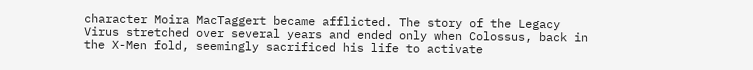character Moira MacTaggert became afflicted. The story of the Legacy Virus stretched over several years and ended only when Colossus, back in the X-Men fold, seemingly sacrificed his life to activate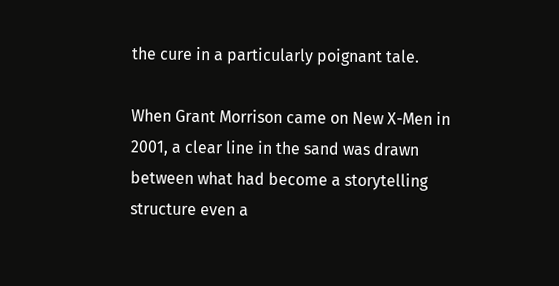the cure in a particularly poignant tale.

When Grant Morrison came on New X-Men in 2001, a clear line in the sand was drawn between what had become a storytelling structure even a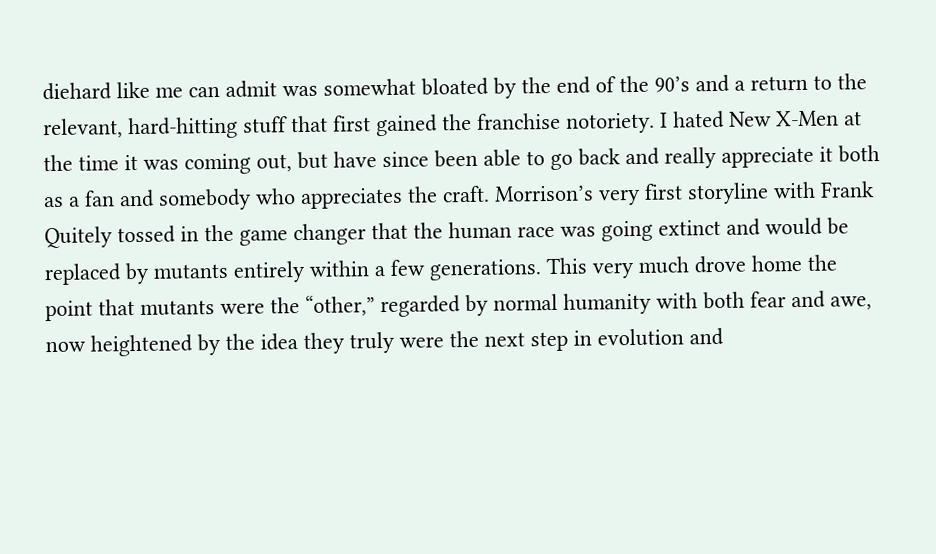diehard like me can admit was somewhat bloated by the end of the 90’s and a return to the relevant, hard-hitting stuff that first gained the franchise notoriety. I hated New X-Men at the time it was coming out, but have since been able to go back and really appreciate it both as a fan and somebody who appreciates the craft. Morrison’s very first storyline with Frank Quitely tossed in the game changer that the human race was going extinct and would be replaced by mutants entirely within a few generations. This very much drove home the point that mutants were the “other,” regarded by normal humanity with both fear and awe, now heightened by the idea they truly were the next step in evolution and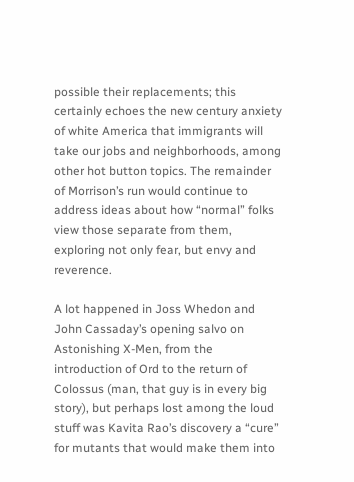possible their replacements; this certainly echoes the new century anxiety of white America that immigrants will take our jobs and neighborhoods, among other hot button topics. The remainder of Morrison’s run would continue to address ideas about how “normal” folks view those separate from them, exploring not only fear, but envy and reverence.

A lot happened in Joss Whedon and John Cassaday’s opening salvo on Astonishing X-Men, from the introduction of Ord to the return of Colossus (man, that guy is in every big story), but perhaps lost among the loud stuff was Kavita Rao’s discovery a “cure” for mutants that would make them into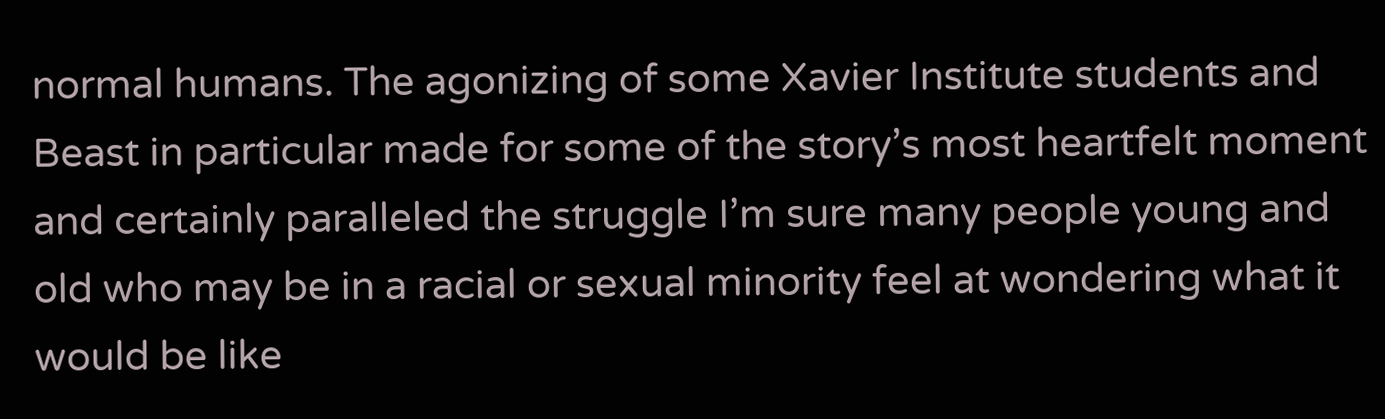normal humans. The agonizing of some Xavier Institute students and Beast in particular made for some of the story’s most heartfelt moment and certainly paralleled the struggle I’m sure many people young and old who may be in a racial or sexual minority feel at wondering what it would be like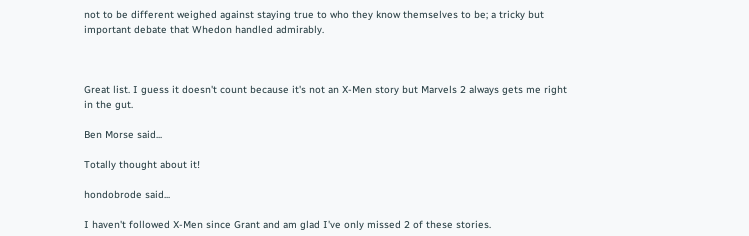not to be different weighed against staying true to who they know themselves to be; a tricky but important debate that Whedon handled admirably.



Great list. I guess it doesn't count because it's not an X-Men story but Marvels 2 always gets me right in the gut.

Ben Morse said...

Totally thought about it!

hondobrode said...

I haven't followed X-Men since Grant and am glad I've only missed 2 of these stories.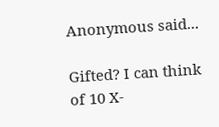Anonymous said...

Gifted? I can think of 10 X-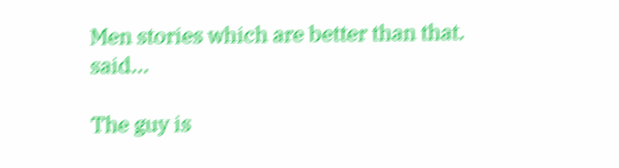Men stories which are better than that. said...

The guy is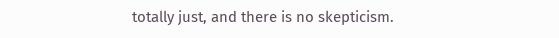totally just, and there is no skepticism.